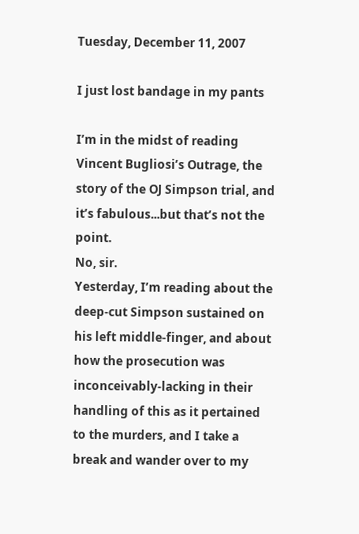Tuesday, December 11, 2007

I just lost bandage in my pants

I’m in the midst of reading Vincent Bugliosi’s Outrage, the story of the OJ Simpson trial, and it’s fabulous...but that’s not the point.
No, sir.
Yesterday, I’m reading about the deep-cut Simpson sustained on his left middle-finger, and about how the prosecution was inconceivably-lacking in their handling of this as it pertained to the murders, and I take a break and wander over to my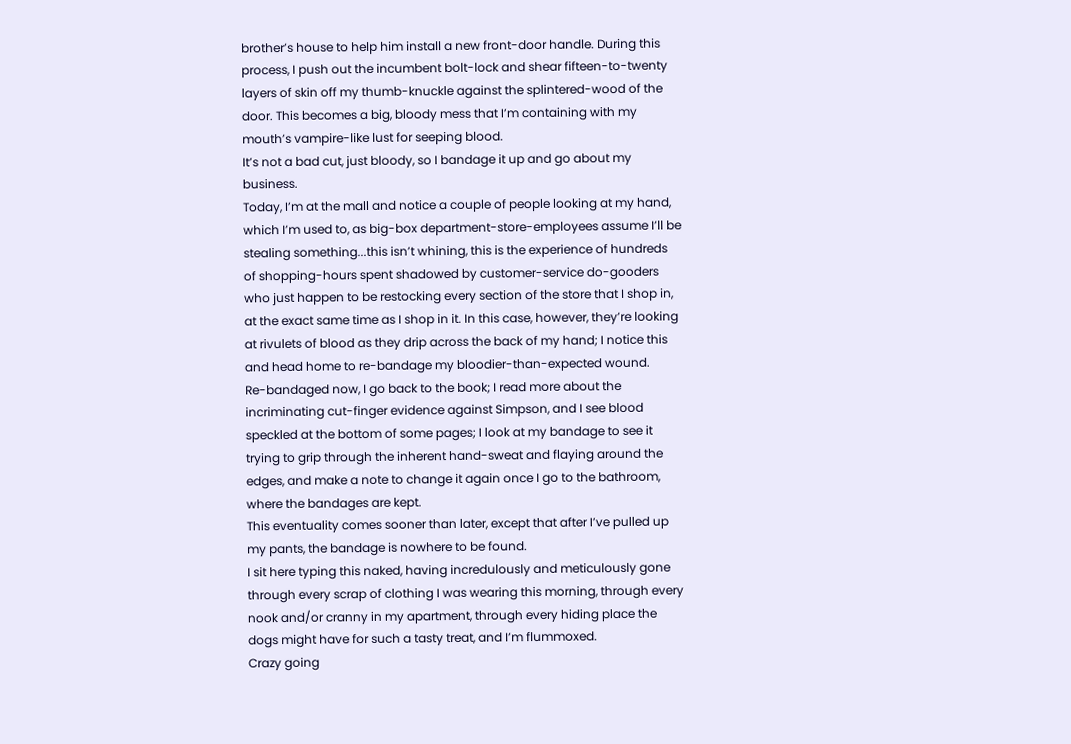brother’s house to help him install a new front-door handle. During this process, I push out the incumbent bolt-lock and shear fifteen-to-twenty layers of skin off my thumb-knuckle against the splintered-wood of the door. This becomes a big, bloody mess that I’m containing with my mouth’s vampire-like lust for seeping blood.
It’s not a bad cut, just bloody, so I bandage it up and go about my business.
Today, I’m at the mall and notice a couple of people looking at my hand, which I’m used to, as big-box department-store-employees assume I’ll be stealing something...this isn’t whining, this is the experience of hundreds of shopping-hours spent shadowed by customer-service do-gooders who just happen to be restocking every section of the store that I shop in, at the exact same time as I shop in it. In this case, however, they’re looking at rivulets of blood as they drip across the back of my hand; I notice this and head home to re-bandage my bloodier-than-expected wound.
Re-bandaged now, I go back to the book; I read more about the incriminating cut-finger evidence against Simpson, and I see blood speckled at the bottom of some pages; I look at my bandage to see it trying to grip through the inherent hand-sweat and flaying around the edges, and make a note to change it again once I go to the bathroom, where the bandages are kept.
This eventuality comes sooner than later, except that after I’ve pulled up my pants, the bandage is nowhere to be found.
I sit here typing this naked, having incredulously and meticulously gone through every scrap of clothing I was wearing this morning, through every nook and/or cranny in my apartment, through every hiding place the dogs might have for such a tasty treat, and I’m flummoxed.
Crazy going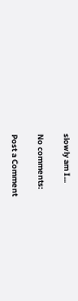slowly am I...

No comments:

Post a Comment